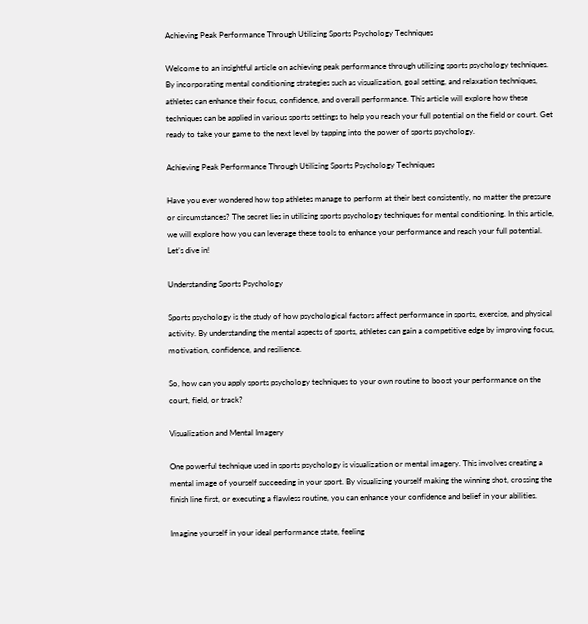Achieving Peak Performance Through Utilizing Sports Psychology Techniques

Welcome to an insightful article on achieving peak performance through utilizing sports psychology techniques. By incorporating mental conditioning strategies such as visualization, goal setting, and relaxation techniques, athletes can enhance their focus, confidence, and overall performance. This article will explore how these techniques can be applied in various sports settings to help you reach your full potential on the field or court. Get ready to take your game to the next level by tapping into the power of sports psychology.

Achieving Peak Performance Through Utilizing Sports Psychology Techniques

Have you ever wondered how top athletes manage to perform at their best consistently, no matter the pressure or circumstances? The secret lies in utilizing sports psychology techniques for mental conditioning. In this article, we will explore how you can leverage these tools to enhance your performance and reach your full potential. Let’s dive in!

Understanding Sports Psychology

Sports psychology is the study of how psychological factors affect performance in sports, exercise, and physical activity. By understanding the mental aspects of sports, athletes can gain a competitive edge by improving focus, motivation, confidence, and resilience.

So, how can you apply sports psychology techniques to your own routine to boost your performance on the court, field, or track?

Visualization and Mental Imagery

One powerful technique used in sports psychology is visualization or mental imagery. This involves creating a mental image of yourself succeeding in your sport. By visualizing yourself making the winning shot, crossing the finish line first, or executing a flawless routine, you can enhance your confidence and belief in your abilities.

Imagine yourself in your ideal performance state, feeling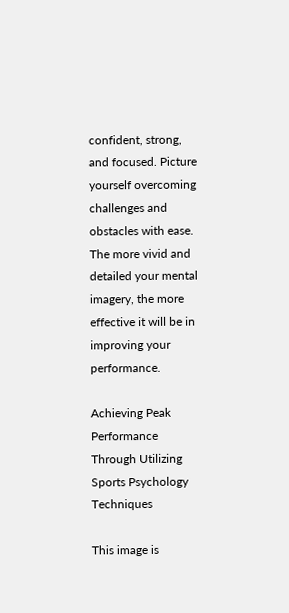confident, strong, and focused. Picture yourself overcoming challenges and obstacles with ease. The more vivid and detailed your mental imagery, the more effective it will be in improving your performance.

Achieving Peak Performance Through Utilizing Sports Psychology Techniques

This image is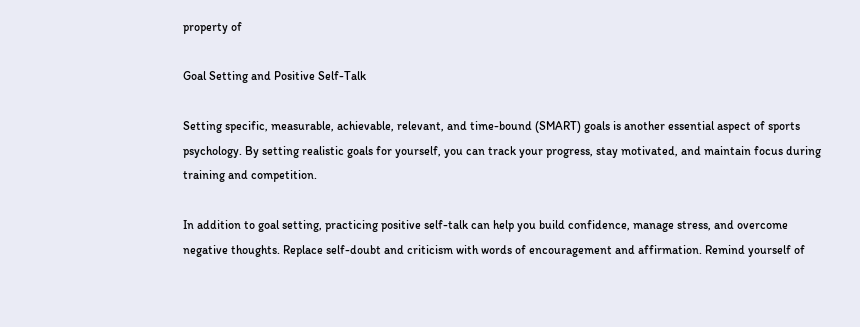property of

Goal Setting and Positive Self-Talk

Setting specific, measurable, achievable, relevant, and time-bound (SMART) goals is another essential aspect of sports psychology. By setting realistic goals for yourself, you can track your progress, stay motivated, and maintain focus during training and competition.

In addition to goal setting, practicing positive self-talk can help you build confidence, manage stress, and overcome negative thoughts. Replace self-doubt and criticism with words of encouragement and affirmation. Remind yourself of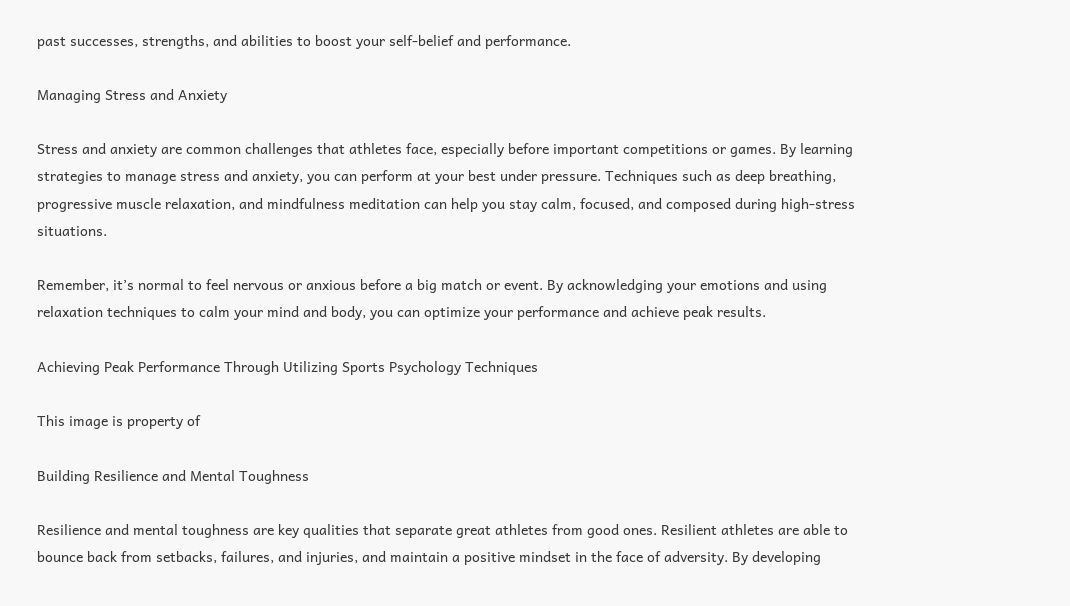past successes, strengths, and abilities to boost your self-belief and performance.

Managing Stress and Anxiety

Stress and anxiety are common challenges that athletes face, especially before important competitions or games. By learning strategies to manage stress and anxiety, you can perform at your best under pressure. Techniques such as deep breathing, progressive muscle relaxation, and mindfulness meditation can help you stay calm, focused, and composed during high-stress situations.

Remember, it’s normal to feel nervous or anxious before a big match or event. By acknowledging your emotions and using relaxation techniques to calm your mind and body, you can optimize your performance and achieve peak results.

Achieving Peak Performance Through Utilizing Sports Psychology Techniques

This image is property of

Building Resilience and Mental Toughness

Resilience and mental toughness are key qualities that separate great athletes from good ones. Resilient athletes are able to bounce back from setbacks, failures, and injuries, and maintain a positive mindset in the face of adversity. By developing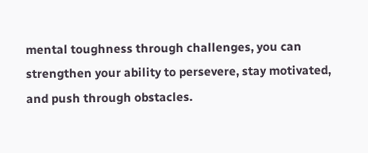mental toughness through challenges, you can strengthen your ability to persevere, stay motivated, and push through obstacles.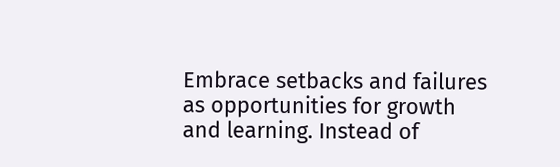Embrace setbacks and failures as opportunities for growth and learning. Instead of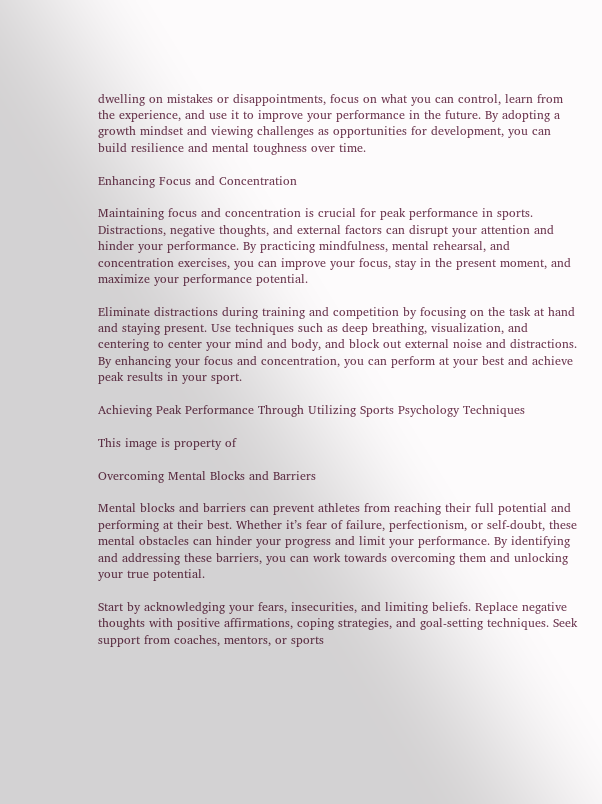dwelling on mistakes or disappointments, focus on what you can control, learn from the experience, and use it to improve your performance in the future. By adopting a growth mindset and viewing challenges as opportunities for development, you can build resilience and mental toughness over time.

Enhancing Focus and Concentration

Maintaining focus and concentration is crucial for peak performance in sports. Distractions, negative thoughts, and external factors can disrupt your attention and hinder your performance. By practicing mindfulness, mental rehearsal, and concentration exercises, you can improve your focus, stay in the present moment, and maximize your performance potential.

Eliminate distractions during training and competition by focusing on the task at hand and staying present. Use techniques such as deep breathing, visualization, and centering to center your mind and body, and block out external noise and distractions. By enhancing your focus and concentration, you can perform at your best and achieve peak results in your sport.

Achieving Peak Performance Through Utilizing Sports Psychology Techniques

This image is property of

Overcoming Mental Blocks and Barriers

Mental blocks and barriers can prevent athletes from reaching their full potential and performing at their best. Whether it’s fear of failure, perfectionism, or self-doubt, these mental obstacles can hinder your progress and limit your performance. By identifying and addressing these barriers, you can work towards overcoming them and unlocking your true potential.

Start by acknowledging your fears, insecurities, and limiting beliefs. Replace negative thoughts with positive affirmations, coping strategies, and goal-setting techniques. Seek support from coaches, mentors, or sports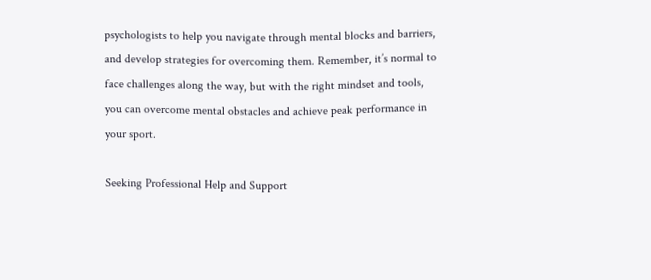psychologists to help you navigate through mental blocks and barriers, and develop strategies for overcoming them. Remember, it’s normal to face challenges along the way, but with the right mindset and tools, you can overcome mental obstacles and achieve peak performance in your sport.

Seeking Professional Help and Support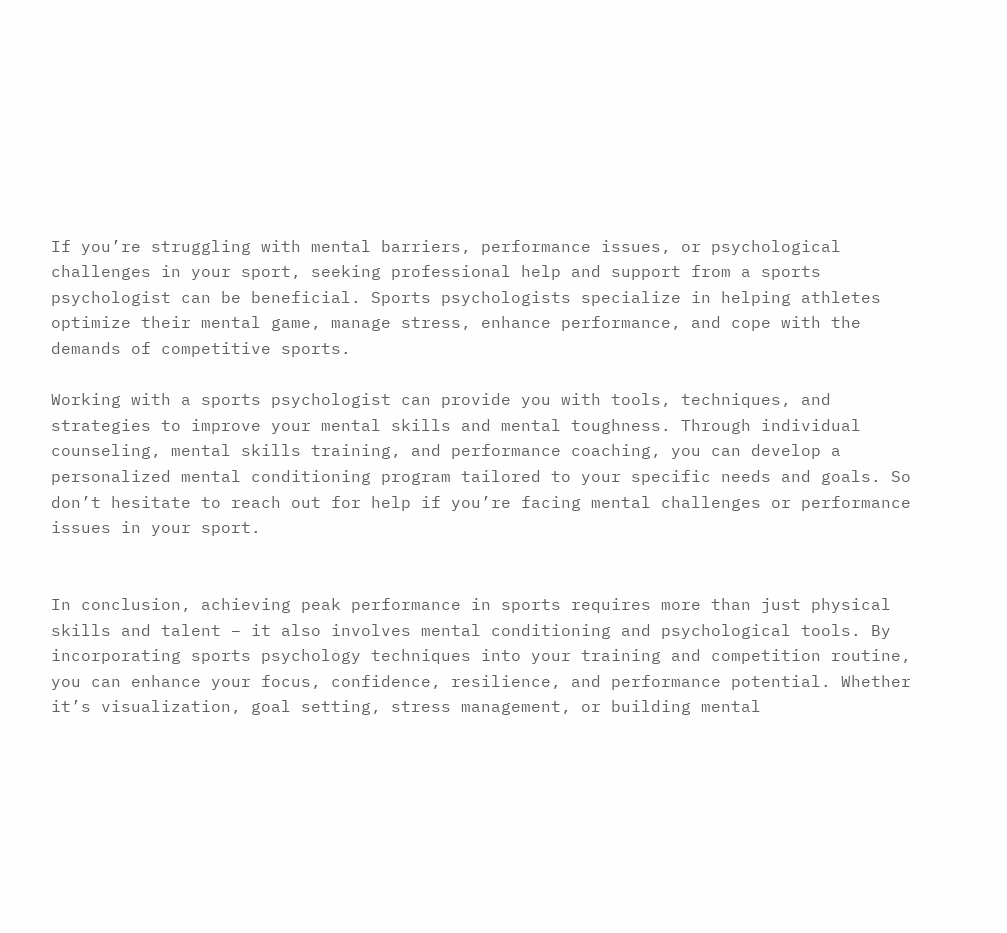If you’re struggling with mental barriers, performance issues, or psychological challenges in your sport, seeking professional help and support from a sports psychologist can be beneficial. Sports psychologists specialize in helping athletes optimize their mental game, manage stress, enhance performance, and cope with the demands of competitive sports.

Working with a sports psychologist can provide you with tools, techniques, and strategies to improve your mental skills and mental toughness. Through individual counseling, mental skills training, and performance coaching, you can develop a personalized mental conditioning program tailored to your specific needs and goals. So don’t hesitate to reach out for help if you’re facing mental challenges or performance issues in your sport.


In conclusion, achieving peak performance in sports requires more than just physical skills and talent – it also involves mental conditioning and psychological tools. By incorporating sports psychology techniques into your training and competition routine, you can enhance your focus, confidence, resilience, and performance potential. Whether it’s visualization, goal setting, stress management, or building mental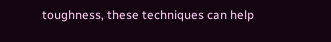toughness, these techniques can help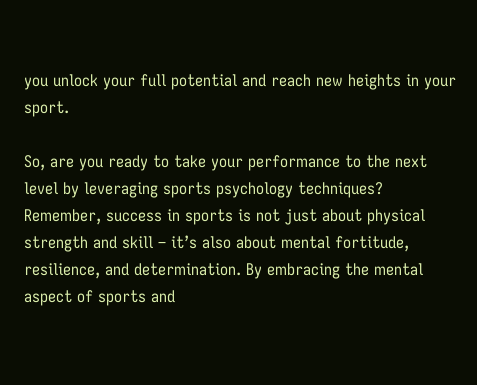you unlock your full potential and reach new heights in your sport.

So, are you ready to take your performance to the next level by leveraging sports psychology techniques? Remember, success in sports is not just about physical strength and skill – it’s also about mental fortitude, resilience, and determination. By embracing the mental aspect of sports and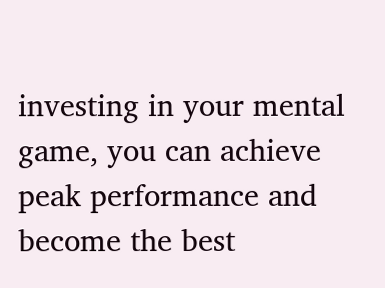investing in your mental game, you can achieve peak performance and become the best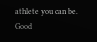athlete you can be. Good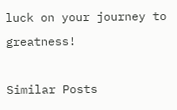luck on your journey to greatness!

Similar Posts